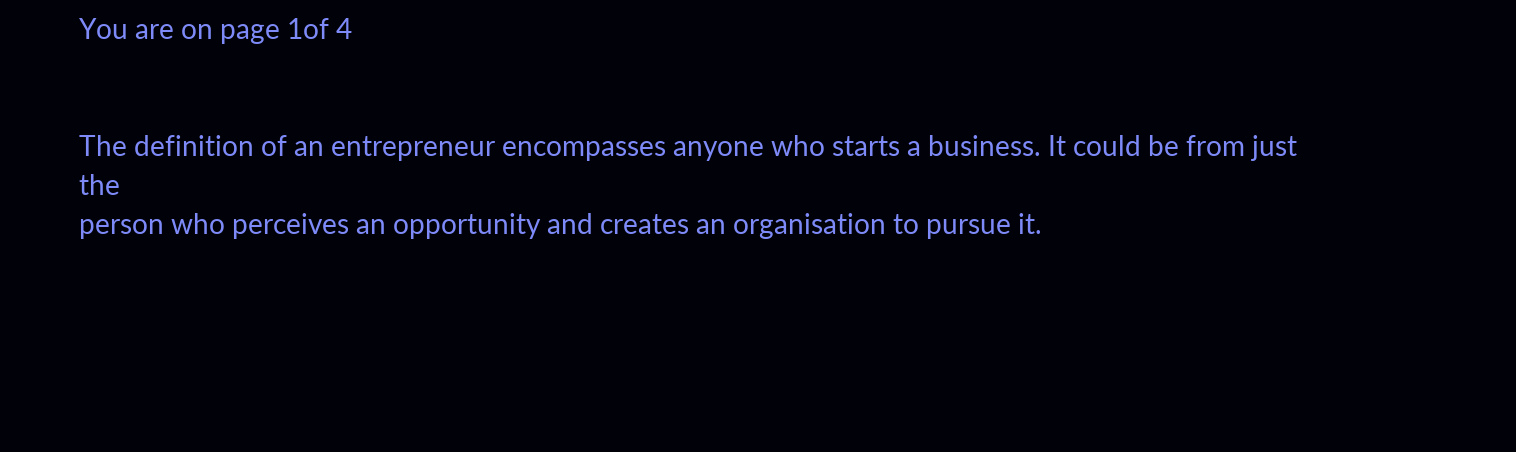You are on page 1of 4


The definition of an entrepreneur encompasses anyone who starts a business. It could be from just the
person who perceives an opportunity and creates an organisation to pursue it.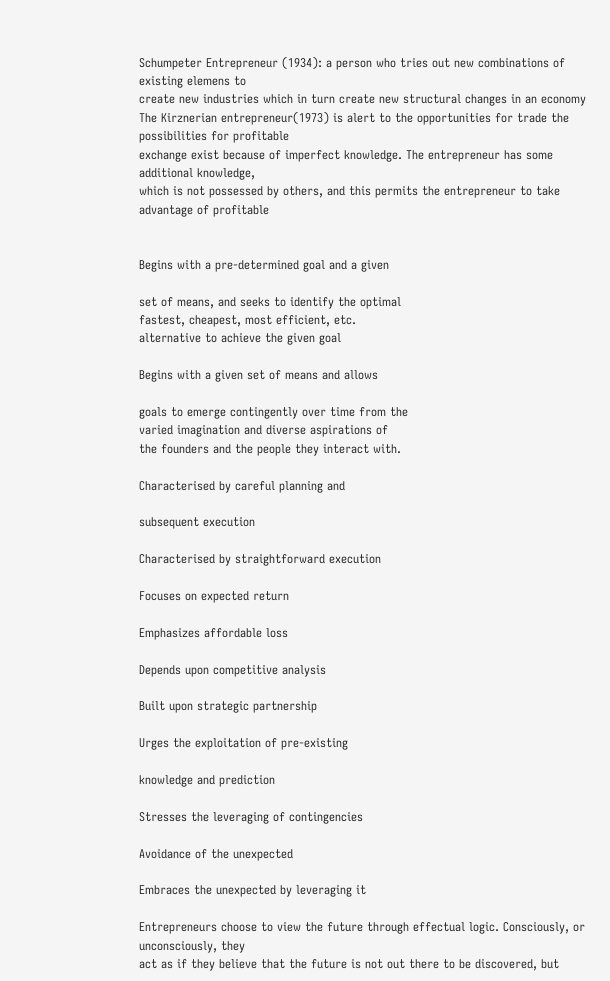Schumpeter Entrepreneur (1934): a person who tries out new combinations of existing elemens to
create new industries which in turn create new structural changes in an economy
The Kirznerian entrepreneur(1973) is alert to the opportunities for trade the possibilities for profitable
exchange exist because of imperfect knowledge. The entrepreneur has some additional knowledge,
which is not possessed by others, and this permits the entrepreneur to take advantage of profitable


Begins with a pre-determined goal and a given

set of means, and seeks to identify the optimal
fastest, cheapest, most efficient, etc.
alternative to achieve the given goal

Begins with a given set of means and allows

goals to emerge contingently over time from the
varied imagination and diverse aspirations of
the founders and the people they interact with.

Characterised by careful planning and

subsequent execution

Characterised by straightforward execution

Focuses on expected return

Emphasizes affordable loss

Depends upon competitive analysis

Built upon strategic partnership

Urges the exploitation of pre-existing

knowledge and prediction

Stresses the leveraging of contingencies

Avoidance of the unexpected

Embraces the unexpected by leveraging it

Entrepreneurs choose to view the future through effectual logic. Consciously, or unconsciously, they
act as if they believe that the future is not out there to be discovered, but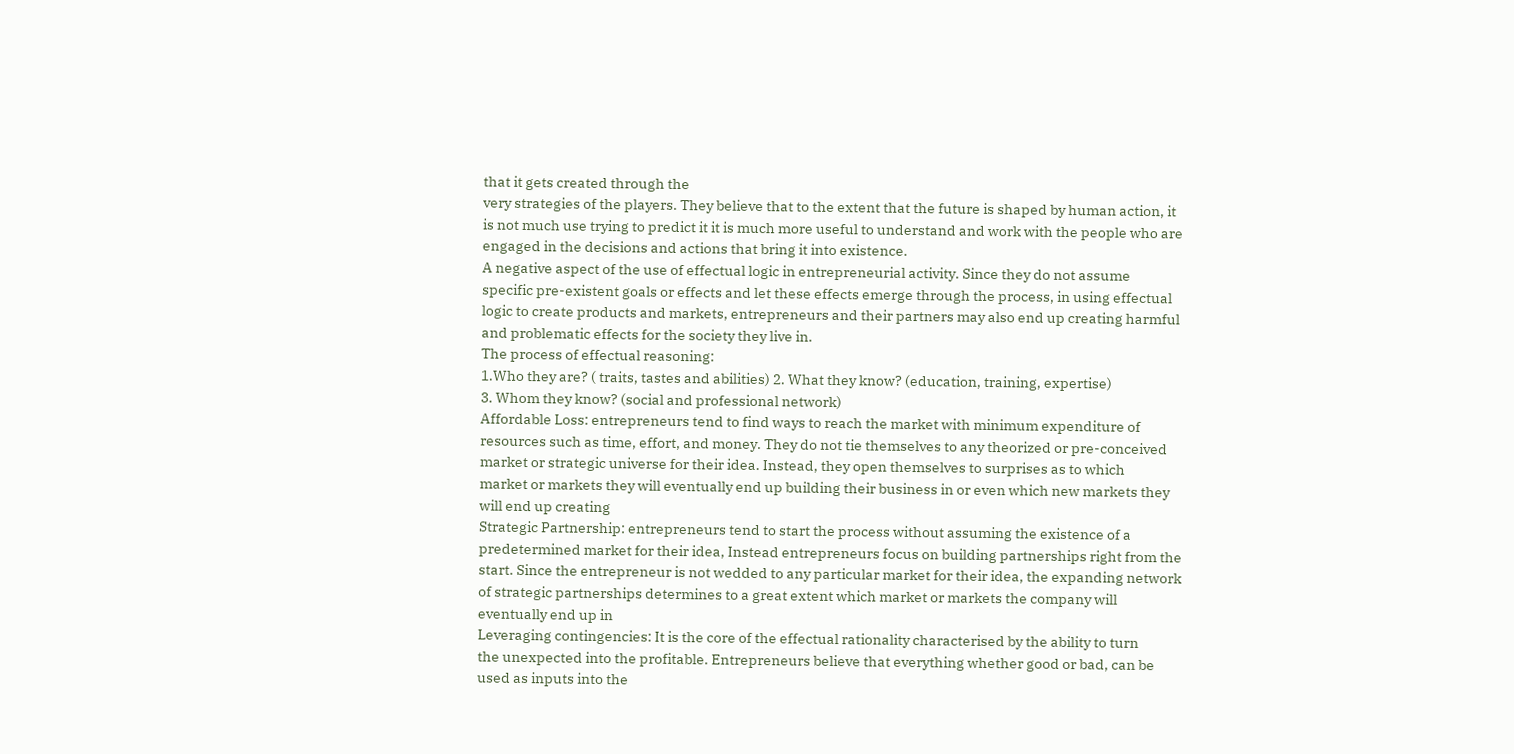that it gets created through the
very strategies of the players. They believe that to the extent that the future is shaped by human action, it
is not much use trying to predict it it is much more useful to understand and work with the people who are
engaged in the decisions and actions that bring it into existence.
A negative aspect of the use of effectual logic in entrepreneurial activity. Since they do not assume
specific pre-existent goals or effects and let these effects emerge through the process, in using effectual
logic to create products and markets, entrepreneurs and their partners may also end up creating harmful
and problematic effects for the society they live in.
The process of effectual reasoning:
1.Who they are? ( traits, tastes and abilities) 2. What they know? (education, training, expertise)
3. Whom they know? (social and professional network)
Affordable Loss: entrepreneurs tend to find ways to reach the market with minimum expenditure of
resources such as time, effort, and money. They do not tie themselves to any theorized or pre-conceived
market or strategic universe for their idea. Instead, they open themselves to surprises as to which
market or markets they will eventually end up building their business in or even which new markets they
will end up creating
Strategic Partnership: entrepreneurs tend to start the process without assuming the existence of a
predetermined market for their idea, Instead entrepreneurs focus on building partnerships right from the
start. Since the entrepreneur is not wedded to any particular market for their idea, the expanding network
of strategic partnerships determines to a great extent which market or markets the company will
eventually end up in
Leveraging contingencies: It is the core of the effectual rationality characterised by the ability to turn
the unexpected into the profitable. Entrepreneurs believe that everything whether good or bad, can be
used as inputs into the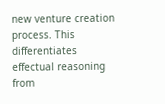new venture creation process. This differentiates effectual reasoning from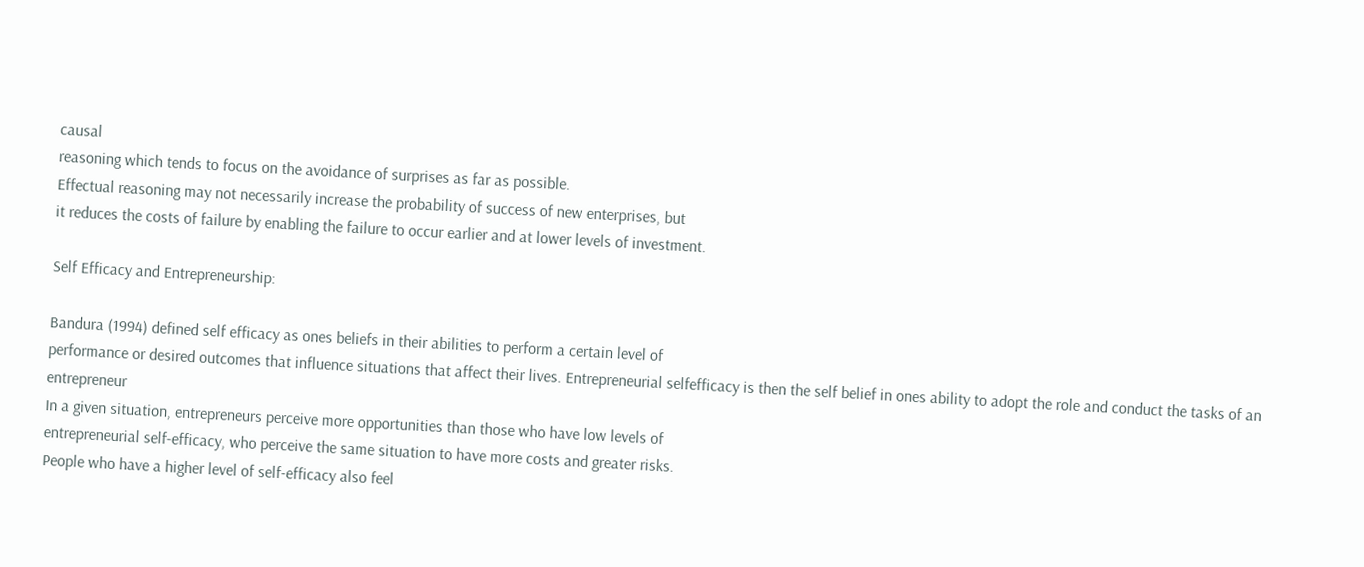causal
reasoning which tends to focus on the avoidance of surprises as far as possible.
Effectual reasoning may not necessarily increase the probability of success of new enterprises, but
it reduces the costs of failure by enabling the failure to occur earlier and at lower levels of investment.

Self Efficacy and Entrepreneurship:

Bandura (1994) defined self efficacy as ones beliefs in their abilities to perform a certain level of
performance or desired outcomes that influence situations that affect their lives. Entrepreneurial selfefficacy is then the self belief in ones ability to adopt the role and conduct the tasks of an entrepreneur
In a given situation, entrepreneurs perceive more opportunities than those who have low levels of
entrepreneurial self-efficacy, who perceive the same situation to have more costs and greater risks.
People who have a higher level of self-efficacy also feel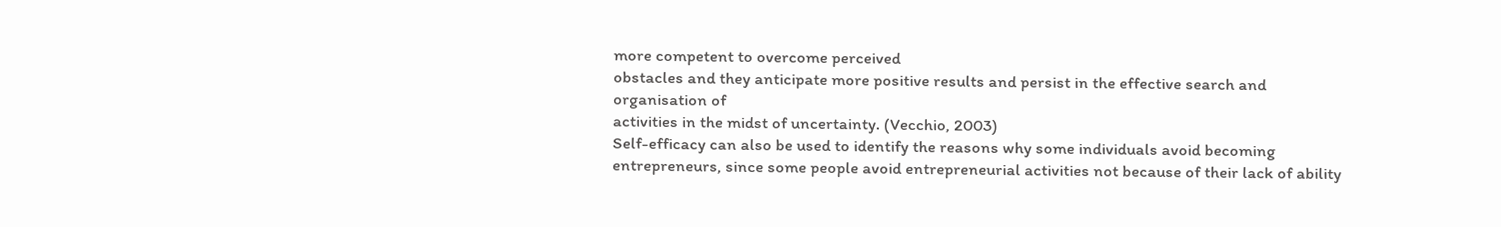more competent to overcome perceived
obstacles and they anticipate more positive results and persist in the effective search and organisation of
activities in the midst of uncertainty. (Vecchio, 2003)
Self-efficacy can also be used to identify the reasons why some individuals avoid becoming
entrepreneurs, since some people avoid entrepreneurial activities not because of their lack of ability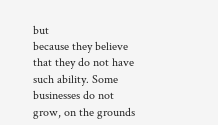but
because they believe that they do not have such ability. Some businesses do not grow, on the grounds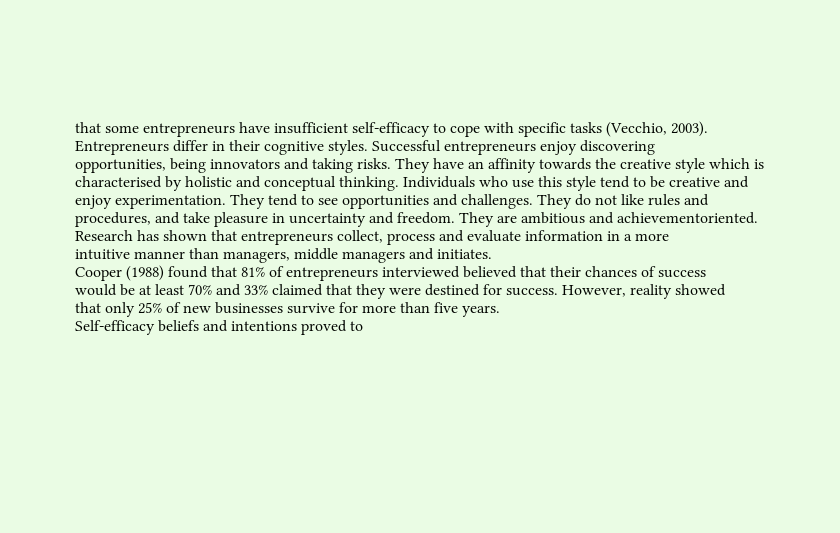that some entrepreneurs have insufficient self-efficacy to cope with specific tasks (Vecchio, 2003).
Entrepreneurs differ in their cognitive styles. Successful entrepreneurs enjoy discovering
opportunities, being innovators and taking risks. They have an affinity towards the creative style which is
characterised by holistic and conceptual thinking. Individuals who use this style tend to be creative and
enjoy experimentation. They tend to see opportunities and challenges. They do not like rules and
procedures, and take pleasure in uncertainty and freedom. They are ambitious and achievementoriented.
Research has shown that entrepreneurs collect, process and evaluate information in a more
intuitive manner than managers, middle managers and initiates.
Cooper (1988) found that 81% of entrepreneurs interviewed believed that their chances of success
would be at least 70% and 33% claimed that they were destined for success. However, reality showed
that only 25% of new businesses survive for more than five years.
Self-efficacy beliefs and intentions proved to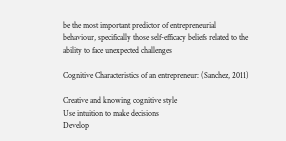be the most important predictor of entrepreneurial
behaviour, specifically those self-efficacy beliefs related to the ability to face unexpected challenges

Cognitive Characteristics of an entrepreneur: (Sanchez, 2011)

Creative and knowing cognitive style
Use intuition to make decisions
Develop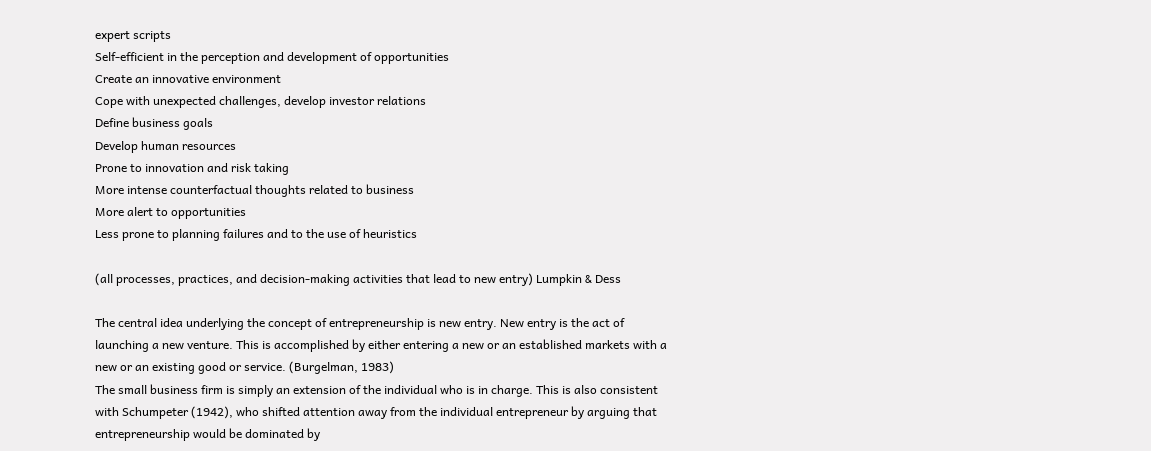expert scripts
Self-efficient in the perception and development of opportunities
Create an innovative environment
Cope with unexpected challenges, develop investor relations
Define business goals
Develop human resources
Prone to innovation and risk taking
More intense counterfactual thoughts related to business
More alert to opportunities
Less prone to planning failures and to the use of heuristics

(all processes, practices, and decision-making activities that lead to new entry) Lumpkin & Dess

The central idea underlying the concept of entrepreneurship is new entry. New entry is the act of
launching a new venture. This is accomplished by either entering a new or an established markets with a
new or an existing good or service. (Burgelman, 1983)
The small business firm is simply an extension of the individual who is in charge. This is also consistent
with Schumpeter (1942), who shifted attention away from the individual entrepreneur by arguing that
entrepreneurship would be dominated by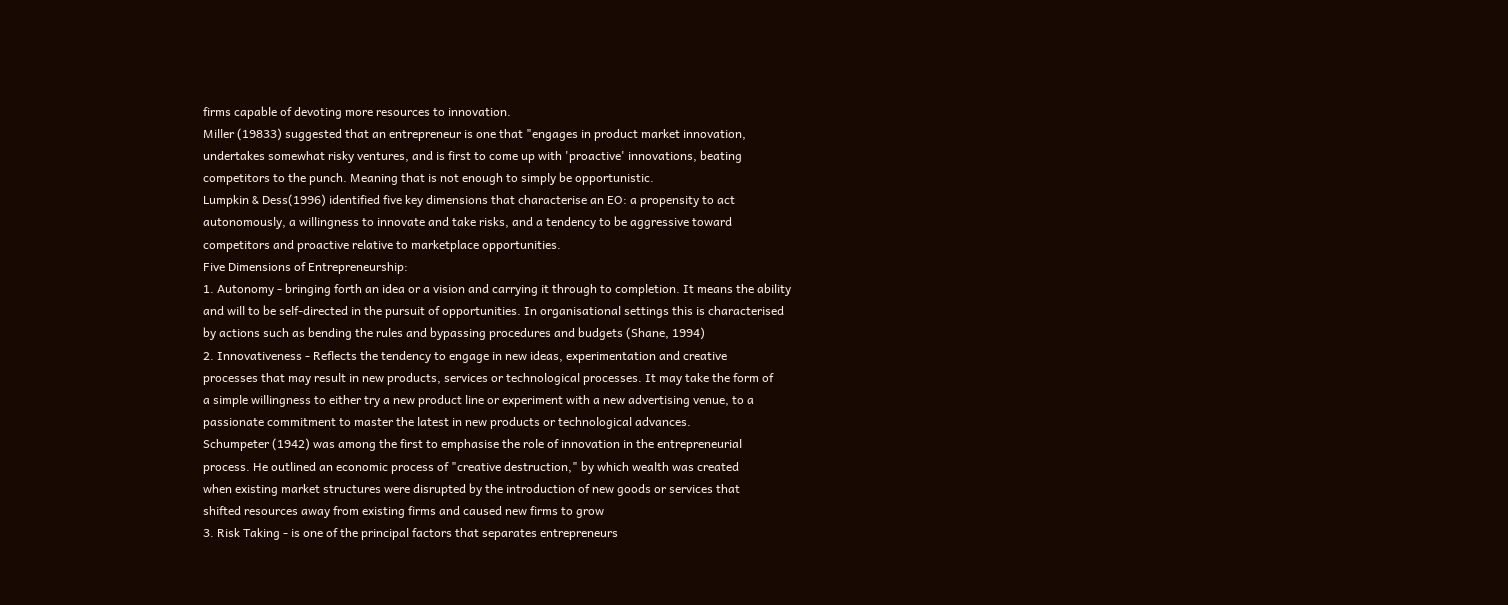firms capable of devoting more resources to innovation.
Miller (19833) suggested that an entrepreneur is one that "engages in product market innovation,
undertakes somewhat risky ventures, and is first to come up with 'proactive' innovations, beating
competitors to the punch. Meaning that is not enough to simply be opportunistic.
Lumpkin & Dess(1996) identified five key dimensions that characterise an EO: a propensity to act
autonomously, a willingness to innovate and take risks, and a tendency to be aggressive toward
competitors and proactive relative to marketplace opportunities.
Five Dimensions of Entrepreneurship:
1. Autonomy - bringing forth an idea or a vision and carrying it through to completion. It means the ability
and will to be self-directed in the pursuit of opportunities. In organisational settings this is characterised
by actions such as bending the rules and bypassing procedures and budgets (Shane, 1994)
2. Innovativeness - Reflects the tendency to engage in new ideas, experimentation and creative
processes that may result in new products, services or technological processes. It may take the form of
a simple willingness to either try a new product line or experiment with a new advertising venue, to a
passionate commitment to master the latest in new products or technological advances.
Schumpeter (1942) was among the first to emphasise the role of innovation in the entrepreneurial
process. He outlined an economic process of "creative destruction," by which wealth was created
when existing market structures were disrupted by the introduction of new goods or services that
shifted resources away from existing firms and caused new firms to grow
3. Risk Taking - is one of the principal factors that separates entrepreneurs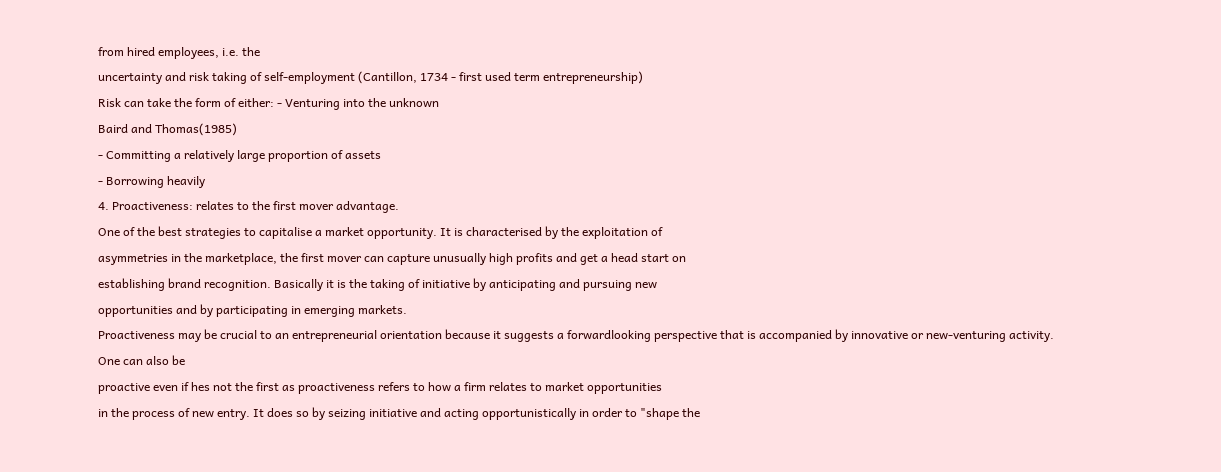from hired employees, i.e. the
uncertainty and risk taking of self-employment (Cantillon, 1734 - first used term entrepreneurship)
Risk can take the form of either: - Venturing into the unknown
Baird and Thomas(1985)
- Committing a relatively large proportion of assets
- Borrowing heavily
4. Proactiveness: relates to the first mover advantage.
One of the best strategies to capitalise a market opportunity. It is characterised by the exploitation of
asymmetries in the marketplace, the first mover can capture unusually high profits and get a head start on
establishing brand recognition. Basically it is the taking of initiative by anticipating and pursuing new
opportunities and by participating in emerging markets.
Proactiveness may be crucial to an entrepreneurial orientation because it suggests a forwardlooking perspective that is accompanied by innovative or new-venturing activity. One can also be
proactive even if hes not the first as proactiveness refers to how a firm relates to market opportunities
in the process of new entry. It does so by seizing initiative and acting opportunistically in order to "shape the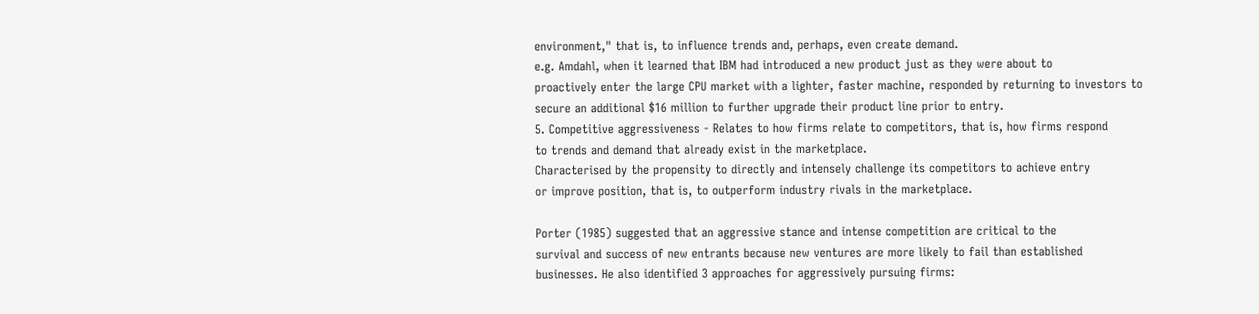environment," that is, to influence trends and, perhaps, even create demand.
e.g. Amdahl, when it learned that IBM had introduced a new product just as they were about to
proactively enter the large CPU market with a lighter, faster machine, responded by returning to investors to
secure an additional $16 million to further upgrade their product line prior to entry.
5. Competitive aggressiveness - Relates to how firms relate to competitors, that is, how firms respond
to trends and demand that already exist in the marketplace.
Characterised by the propensity to directly and intensely challenge its competitors to achieve entry
or improve position, that is, to outperform industry rivals in the marketplace.

Porter (1985) suggested that an aggressive stance and intense competition are critical to the
survival and success of new entrants because new ventures are more likely to fail than established
businesses. He also identified 3 approaches for aggressively pursuing firms: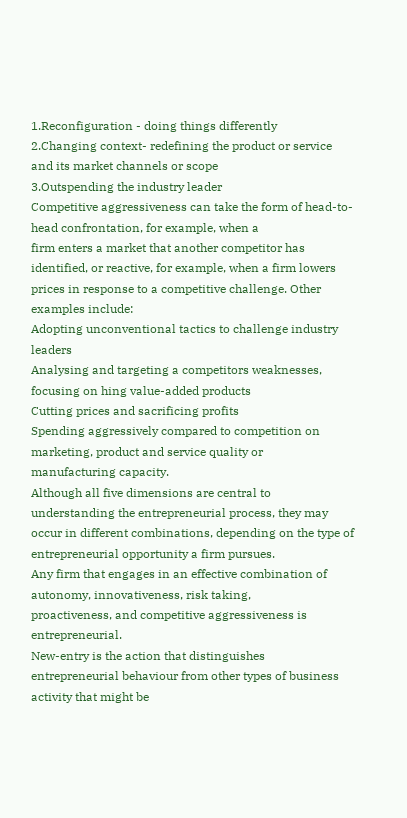1.Reconfiguration - doing things differently
2.Changing context- redefining the product or service and its market channels or scope
3.Outspending the industry leader
Competitive aggressiveness can take the form of head-to-head confrontation, for example, when a
firm enters a market that another competitor has identified, or reactive, for example, when a firm lowers
prices in response to a competitive challenge. Other examples include:
Adopting unconventional tactics to challenge industry leaders
Analysing and targeting a competitors weaknesses, focusing on hing value-added products
Cutting prices and sacrificing profits
Spending aggressively compared to competition on marketing, product and service quality or
manufacturing capacity.
Although all five dimensions are central to understanding the entrepreneurial process, they may
occur in different combinations, depending on the type of entrepreneurial opportunity a firm pursues.
Any firm that engages in an effective combination of autonomy, innovativeness, risk taking,
proactiveness, and competitive aggressiveness is entrepreneurial.
New-entry is the action that distinguishes entrepreneurial behaviour from other types of business
activity that might be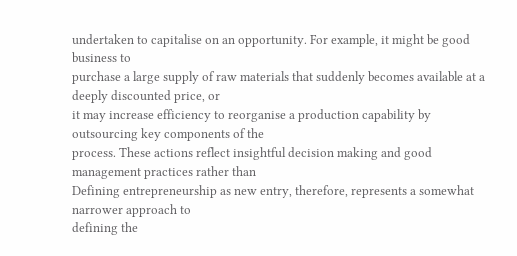undertaken to capitalise on an opportunity. For example, it might be good business to
purchase a large supply of raw materials that suddenly becomes available at a deeply discounted price, or
it may increase efficiency to reorganise a production capability by outsourcing key components of the
process. These actions reflect insightful decision making and good management practices rather than
Defining entrepreneurship as new entry, therefore, represents a somewhat narrower approach to
defining the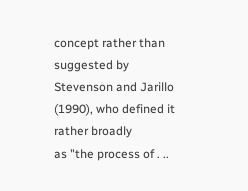concept rather than suggested by Stevenson and Jarillo (1990), who defined it rather broadly
as "the process of . ..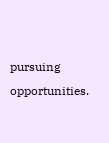pursuing opportunities.